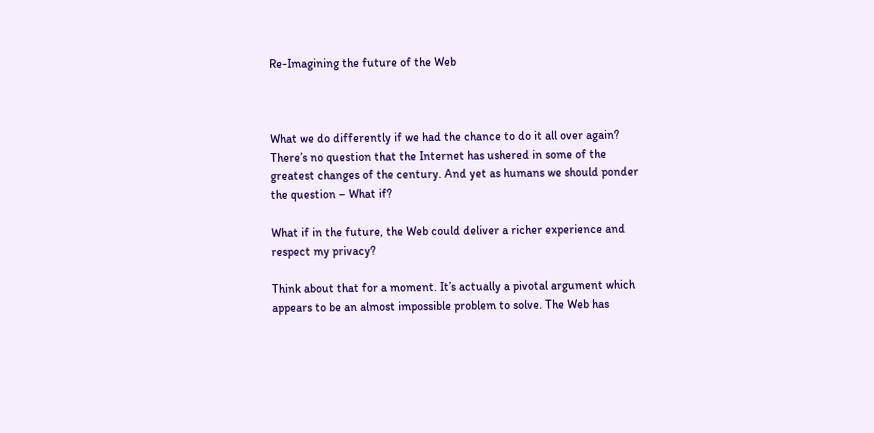Re-Imagining the future of the Web



What we do differently if we had the chance to do it all over again? There’s no question that the Internet has ushered in some of the greatest changes of the century. And yet as humans we should ponder the question – What if?

What if in the future, the Web could deliver a richer experience and respect my privacy?

Think about that for a moment. It’s actually a pivotal argument which appears to be an almost impossible problem to solve. The Web has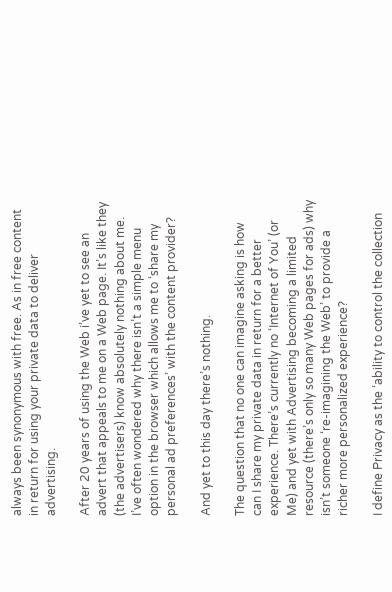always been synonymous with free. As in free content in return for using your private data to deliver advertising.

After 20 years of using the Web i’ve yet to see an advert that appeals to me on a Web page. It’s like they (the advertisers) know absolutely nothing about me. I’ve often wondered why there isn’t a simple menu option in the browser which allows me to ‘share my personal ad preferences’ with the content provider?

And yet to this day there’s nothing.

The question that no one can imagine asking is how can I share my private data in return for a better experience. There’s currently no ‘Internet of You’ (or Me) and yet with Advertising becoming a limited resource (there’s only so many Web pages for ads) why isn’t someone ‘re-imagining the Web’ to provide a richer more personalized experience?

I define Privacy as the ‘ability to control the collection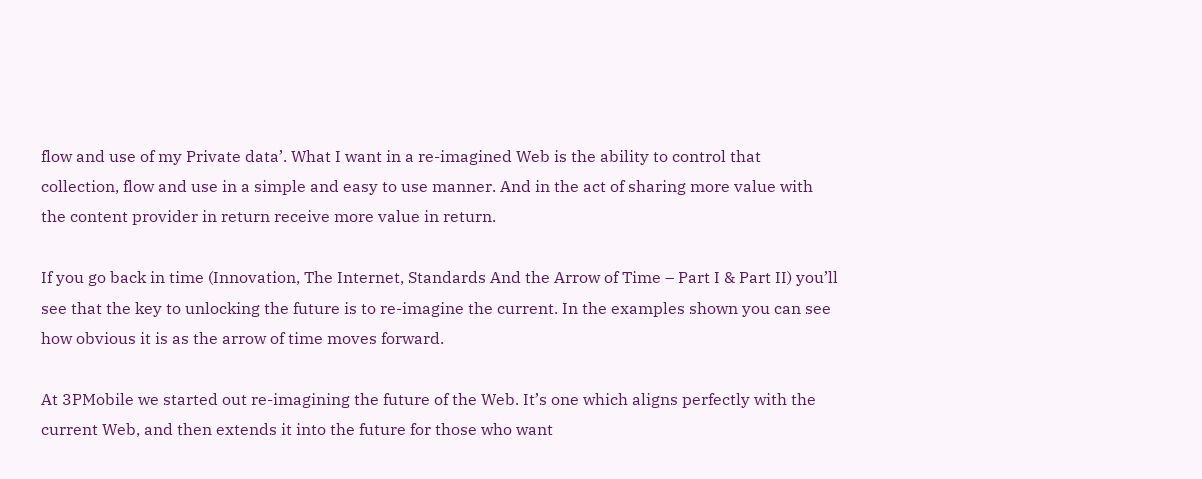flow and use of my Private data’. What I want in a re-imagined Web is the ability to control that collection, flow and use in a simple and easy to use manner. And in the act of sharing more value with the content provider in return receive more value in return.

If you go back in time (Innovation, The Internet, Standards And the Arrow of Time – Part I & Part II) you’ll see that the key to unlocking the future is to re-imagine the current. In the examples shown you can see how obvious it is as the arrow of time moves forward.

At 3PMobile we started out re-imagining the future of the Web. It’s one which aligns perfectly with the current Web, and then extends it into the future for those who want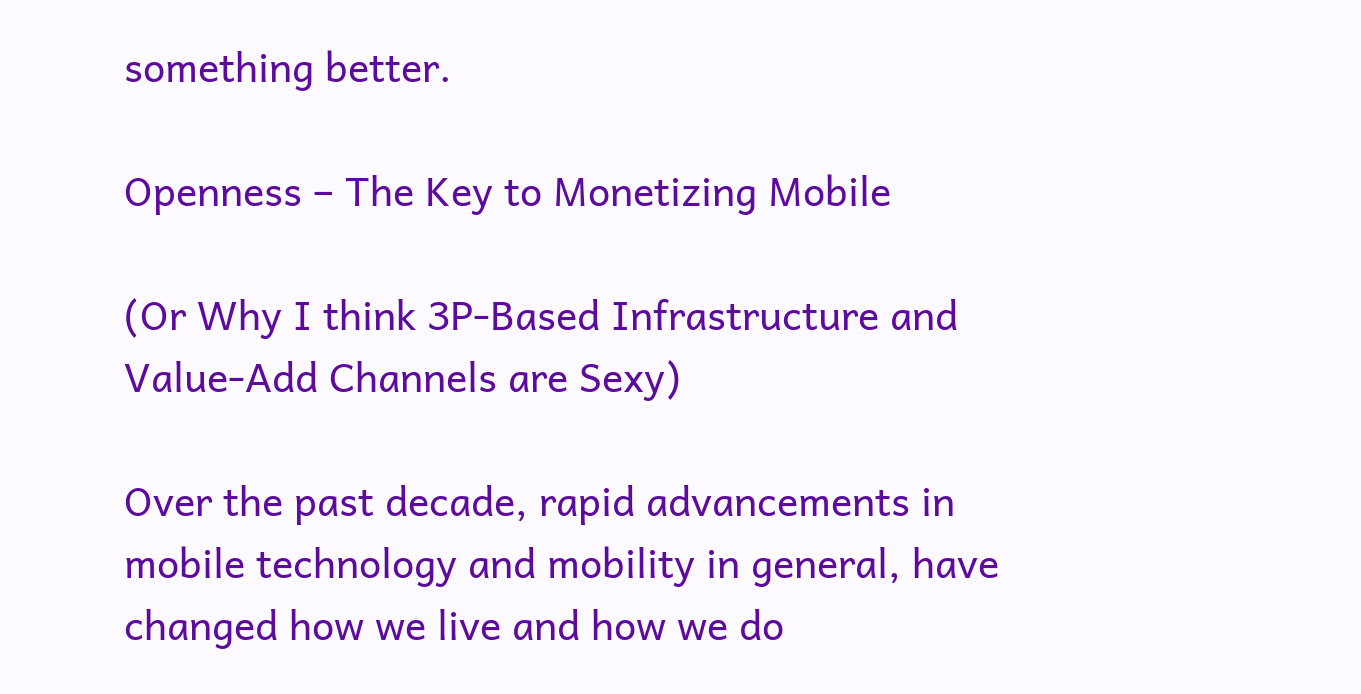something better.

Openness – The Key to Monetizing Mobile

(Or Why I think 3P-Based Infrastructure and Value-Add Channels are Sexy)

Over the past decade, rapid advancements in mobile technology and mobility in general, have changed how we live and how we do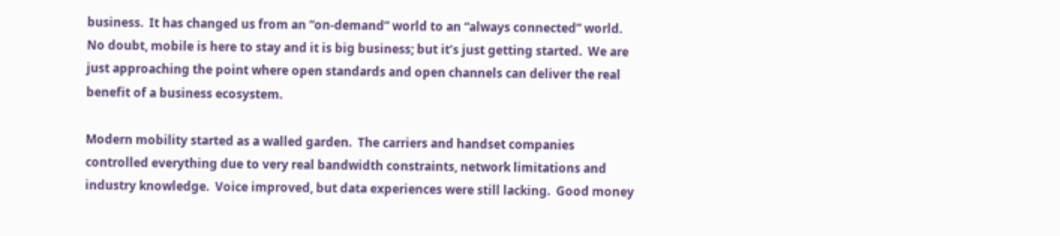business.  It has changed us from an “on-demand” world to an “always connected” world.  No doubt, mobile is here to stay and it is big business; but it’s just getting started.  We are just approaching the point where open standards and open channels can deliver the real benefit of a business ecosystem.

Modern mobility started as a walled garden.  The carriers and handset companies controlled everything due to very real bandwidth constraints, network limitations and industry knowledge.  Voice improved, but data experiences were still lacking.  Good money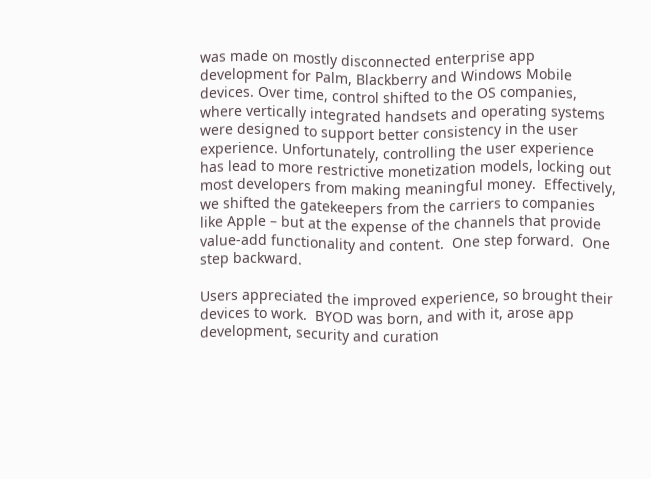was made on mostly disconnected enterprise app development for Palm, Blackberry and Windows Mobile devices. Over time, control shifted to the OS companies, where vertically integrated handsets and operating systems were designed to support better consistency in the user experience. Unfortunately, controlling the user experience has lead to more restrictive monetization models, locking out most developers from making meaningful money.  Effectively, we shifted the gatekeepers from the carriers to companies like Apple – but at the expense of the channels that provide value-add functionality and content.  One step forward.  One step backward.

Users appreciated the improved experience, so brought their devices to work.  BYOD was born, and with it, arose app development, security and curation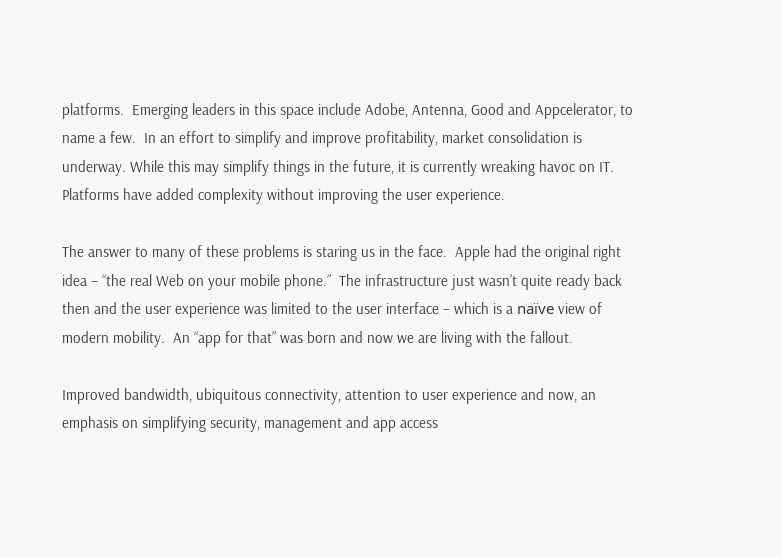platforms.  Emerging leaders in this space include Adobe, Antenna, Good and Appcelerator, to name a few.  In an effort to simplify and improve profitability, market consolidation is underway. While this may simplify things in the future, it is currently wreaking havoc on IT.  Platforms have added complexity without improving the user experience.

The answer to many of these problems is staring us in the face.  Apple had the original right idea – “the real Web on your mobile phone.”  The infrastructure just wasn’t quite ready back then and the user experience was limited to the user interface – which is a naïve view of modern mobility.  An “app for that” was born and now we are living with the fallout.

Improved bandwidth, ubiquitous connectivity, attention to user experience and now, an emphasis on simplifying security, management and app access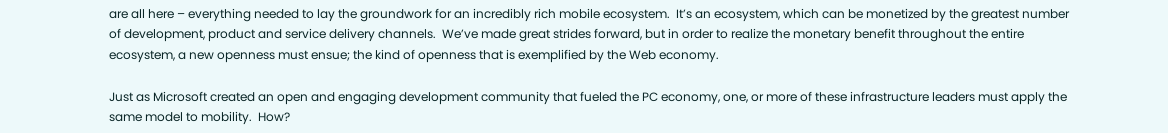are all here – everything needed to lay the groundwork for an incredibly rich mobile ecosystem.  It’s an ecosystem, which can be monetized by the greatest number of development, product and service delivery channels.  We’ve made great strides forward, but in order to realize the monetary benefit throughout the entire ecosystem, a new openness must ensue; the kind of openness that is exemplified by the Web economy.

Just as Microsoft created an open and engaging development community that fueled the PC economy, one, or more of these infrastructure leaders must apply the same model to mobility.  How?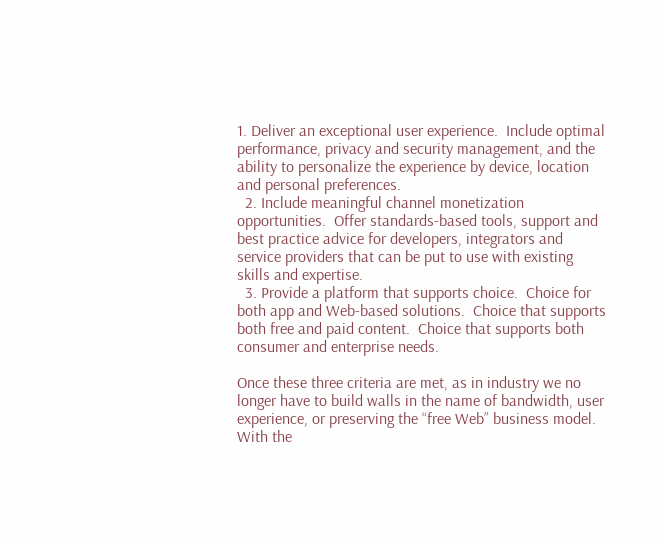1. Deliver an exceptional user experience.  Include optimal performance, privacy and security management, and the ability to personalize the experience by device, location and personal preferences.
  2. Include meaningful channel monetization opportunities.  Offer standards-based tools, support and best practice advice for developers, integrators and service providers that can be put to use with existing skills and expertise.
  3. Provide a platform that supports choice.  Choice for both app and Web-based solutions.  Choice that supports both free and paid content.  Choice that supports both consumer and enterprise needs.

Once these three criteria are met, as in industry we no longer have to build walls in the name of bandwidth, user experience, or preserving the “free Web” business model.  With the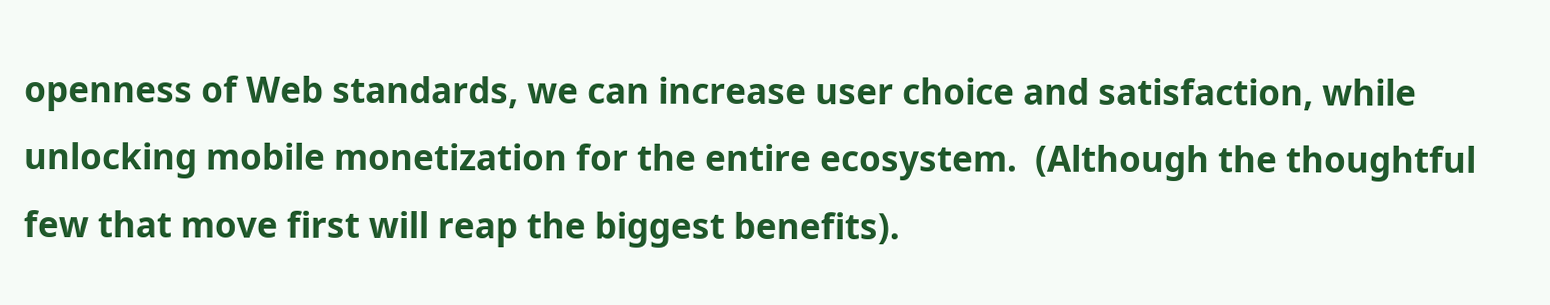openness of Web standards, we can increase user choice and satisfaction, while unlocking mobile monetization for the entire ecosystem.  (Although the thoughtful few that move first will reap the biggest benefits).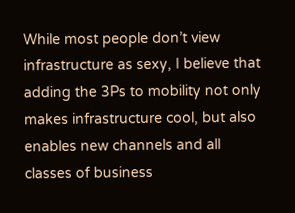While most people don’t view infrastructure as sexy, I believe that adding the 3Ps to mobility not only makes infrastructure cool, but also enables new channels and all classes of business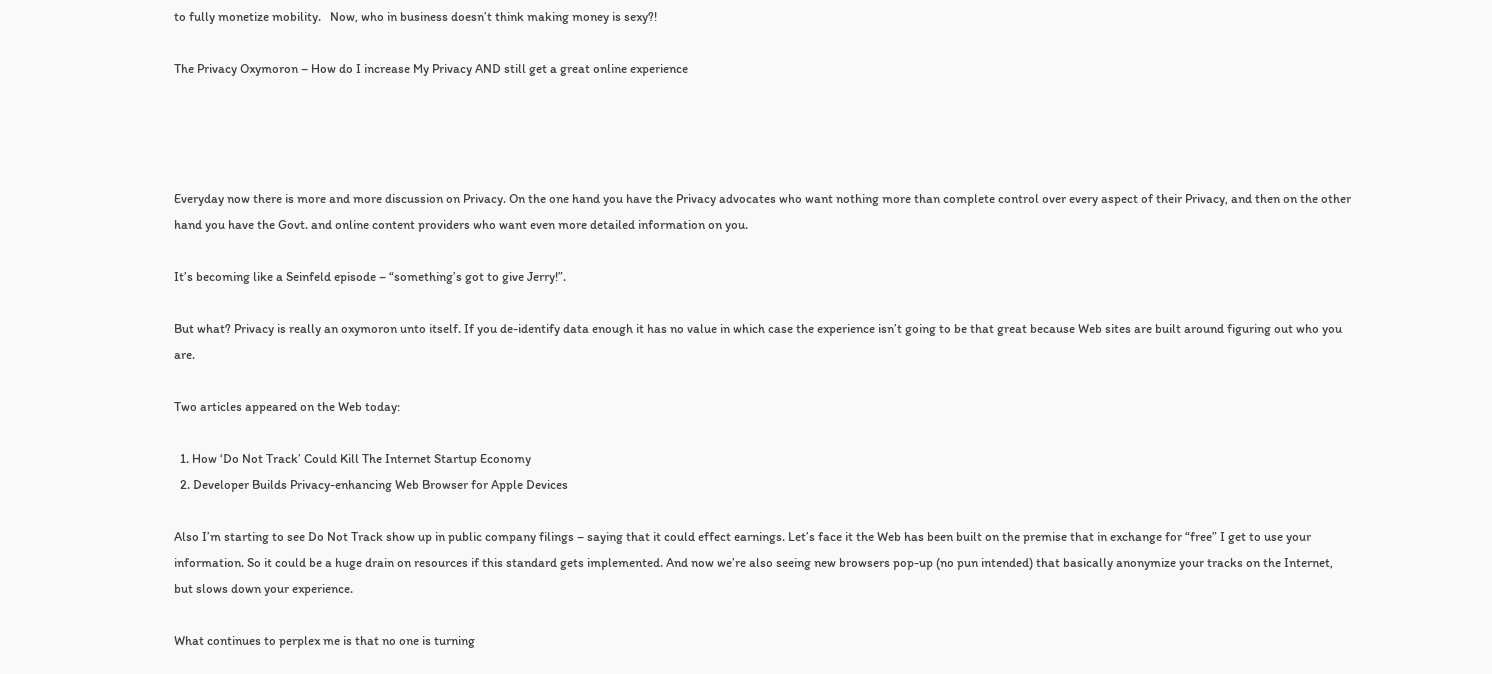to fully monetize mobility.   Now, who in business doesn’t think making money is sexy?!

The Privacy Oxymoron – How do I increase My Privacy AND still get a great online experience




Everyday now there is more and more discussion on Privacy. On the one hand you have the Privacy advocates who want nothing more than complete control over every aspect of their Privacy, and then on the other hand you have the Govt. and online content providers who want even more detailed information on you.

It’s becoming like a Seinfeld episode – “something’s got to give Jerry!”.

But what? Privacy is really an oxymoron unto itself. If you de-identify data enough it has no value in which case the experience isn’t going to be that great because Web sites are built around figuring out who you are.

Two articles appeared on the Web today:

  1. How ‘Do Not Track’ Could Kill The Internet Startup Economy
  2. Developer Builds Privacy-enhancing Web Browser for Apple Devices

Also I’m starting to see Do Not Track show up in public company filings – saying that it could effect earnings. Let’s face it the Web has been built on the premise that in exchange for “free” I get to use your information. So it could be a huge drain on resources if this standard gets implemented. And now we’re also seeing new browsers pop-up (no pun intended) that basically anonymize your tracks on the Internet, but slows down your experience.

What continues to perplex me is that no one is turning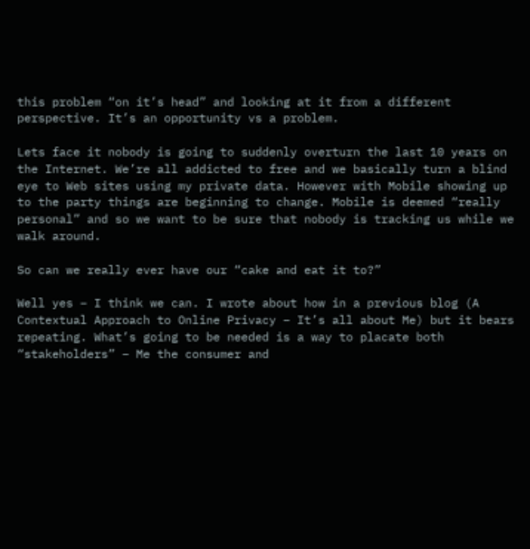this problem “on it’s head” and looking at it from a different perspective. It’s an opportunity vs a problem.

Lets face it nobody is going to suddenly overturn the last 10 years on the Internet. We’re all addicted to free and we basically turn a blind eye to Web sites using my private data. However with Mobile showing up to the party things are beginning to change. Mobile is deemed “really personal” and so we want to be sure that nobody is tracking us while we walk around.

So can we really ever have our “cake and eat it to?”

Well yes – I think we can. I wrote about how in a previous blog (A Contextual Approach to Online Privacy – It’s all about Me) but it bears repeating. What’s going to be needed is a way to placate both “stakeholders” – Me the consumer and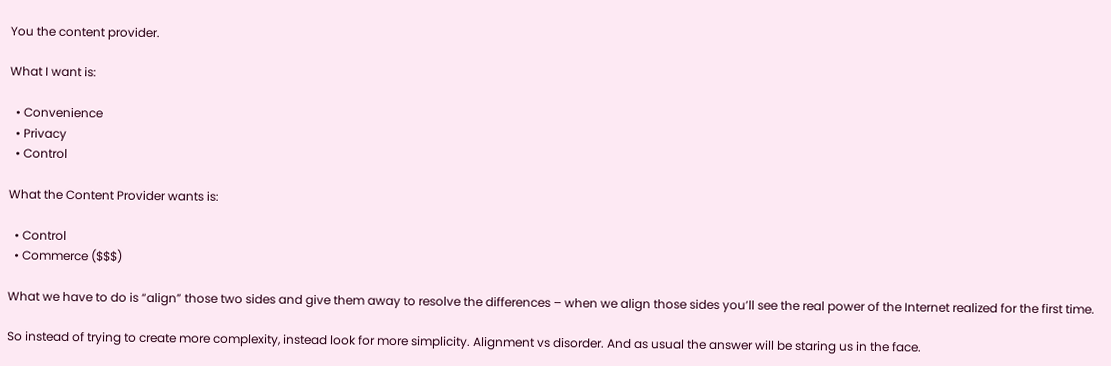You the content provider.

What I want is:

  • Convenience
  • Privacy
  • Control

What the Content Provider wants is:

  • Control
  • Commerce ($$$)

What we have to do is “align” those two sides and give them away to resolve the differences – when we align those sides you’ll see the real power of the Internet realized for the first time.

So instead of trying to create more complexity, instead look for more simplicity. Alignment vs disorder. And as usual the answer will be staring us in the face.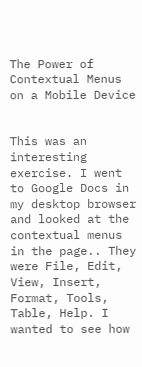The Power of Contextual Menus on a Mobile Device


This was an interesting exercise. I went to Google Docs in my desktop browser and looked at the contextual menus in the page.. They were File, Edit, View, Insert, Format, Tools, Table, Help. I wanted to see how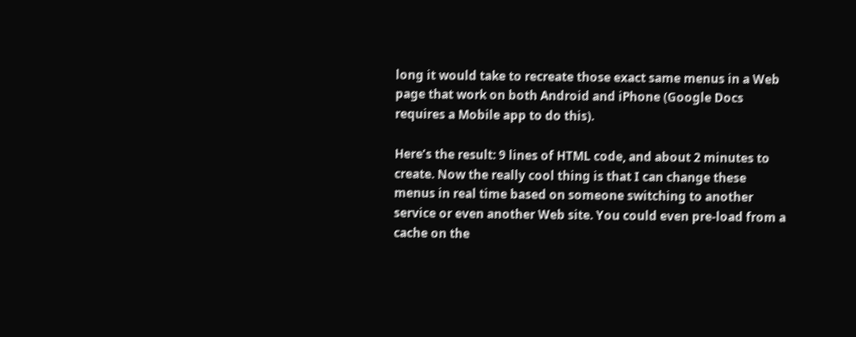long it would take to recreate those exact same menus in a Web page that work on both Android and iPhone (Google Docs requires a Mobile app to do this).

Here’s the result: 9 lines of HTML code, and about 2 minutes to create. Now the really cool thing is that I can change these menus in real time based on someone switching to another service or even another Web site. You could even pre-load from a cache on the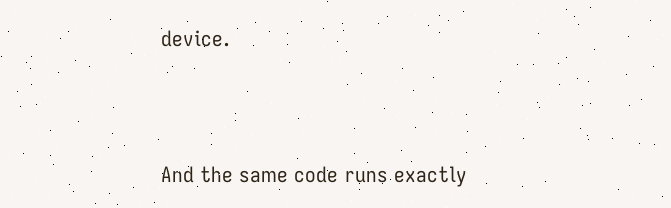device.




And the same code runs exactly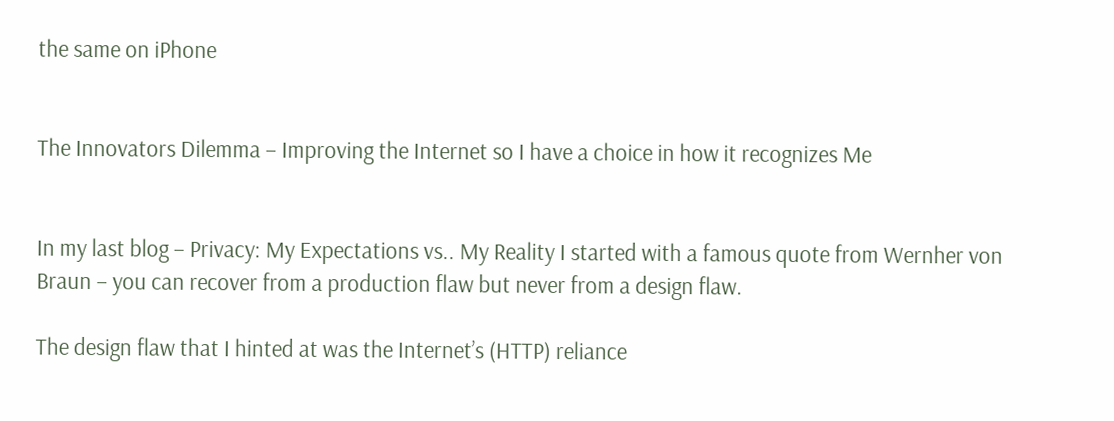the same on iPhone


The Innovators Dilemma – Improving the Internet so I have a choice in how it recognizes Me


In my last blog – Privacy: My Expectations vs.. My Reality I started with a famous quote from Wernher von Braun – you can recover from a production flaw but never from a design flaw.

The design flaw that I hinted at was the Internet’s (HTTP) reliance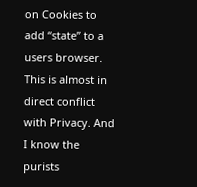on Cookies to add “state” to a users browser. This is almost in direct conflict with Privacy. And I know the purists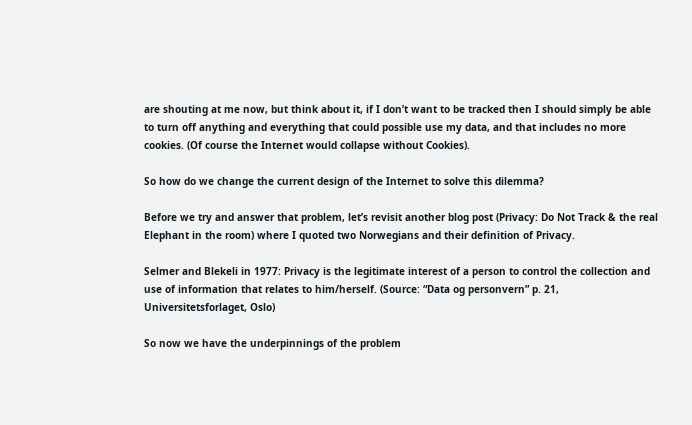are shouting at me now, but think about it, if I don’t want to be tracked then I should simply be able to turn off anything and everything that could possible use my data, and that includes no more cookies. (Of course the Internet would collapse without Cookies).

So how do we change the current design of the Internet to solve this dilemma?

Before we try and answer that problem, let’s revisit another blog post (Privacy: Do Not Track & the real Elephant in the room) where I quoted two Norwegians and their definition of Privacy.

Selmer and Blekeli in 1977: Privacy is the legitimate interest of a person to control the collection and use of information that relates to him/herself. (Source: “Data og personvern” p. 21, Universitetsforlaget, Oslo)

So now we have the underpinnings of the problem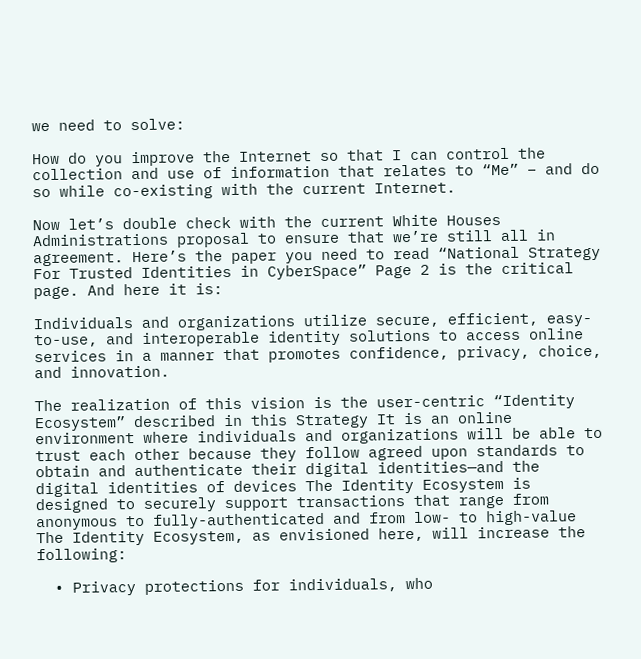we need to solve:

How do you improve the Internet so that I can control the collection and use of information that relates to “Me” – and do so while co-existing with the current Internet.

Now let’s double check with the current White Houses Administrations proposal to ensure that we’re still all in agreement. Here’s the paper you need to read “National Strategy For Trusted Identities in CyberSpace” Page 2 is the critical page. And here it is:

Individuals and organizations utilize secure, efficient, easy-to-use, and interoperable identity solutions to access online services in a manner that promotes confidence, privacy, choice, and innovation.

The realization of this vision is the user-centric “Identity Ecosystem” described in this Strategy It is an online environment where individuals and organizations will be able to trust each other because they follow agreed upon standards to obtain and authenticate their digital identities—and the digital identities of devices The Identity Ecosystem is designed to securely support transactions that range from anonymous to fully-authenticated and from low- to high-value The Identity Ecosystem, as envisioned here, will increase the following:

  • Privacy protections for individuals, who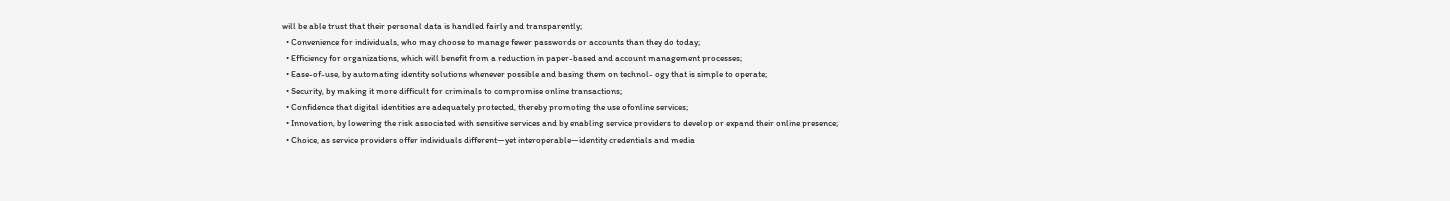will be able trust that their personal data is handled fairly and transparently;
  • Convenience for individuals, who may choose to manage fewer passwords or accounts than they do today;
  • Efficiency for organizations, which will benefit from a reduction in paper-based and account management processes;
  • Ease-of-use, by automating identity solutions whenever possible and basing them on technol- ogy that is simple to operate;
  • Security, by making it more difficult for criminals to compromise online transactions;
  • Confidence that digital identities are adequately protected, thereby promoting the use ofonline services;
  • Innovation, by lowering the risk associated with sensitive services and by enabling service providers to develop or expand their online presence;
  • Choice, as service providers offer individuals different—yet interoperable—identity credentials and media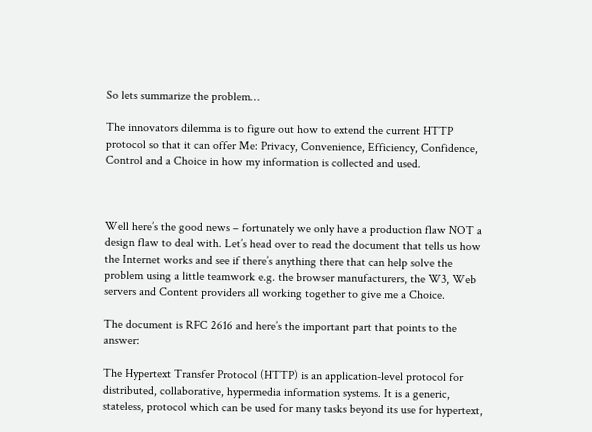So lets summarize the problem…

The innovators dilemma is to figure out how to extend the current HTTP protocol so that it can offer Me: Privacy, Convenience, Efficiency, Confidence, Control and a Choice in how my information is collected and used.



Well here’s the good news – fortunately we only have a production flaw NOT a design flaw to deal with. Let’s head over to read the document that tells us how the Internet works and see if there’s anything there that can help solve the problem using a little teamwork e.g. the browser manufacturers, the W3, Web servers and Content providers all working together to give me a Choice.

The document is RFC 2616 and here’s the important part that points to the answer:

The Hypertext Transfer Protocol (HTTP) is an application-level protocol for distributed, collaborative, hypermedia information systems. It is a generic, stateless, protocol which can be used for many tasks beyond its use for hypertext,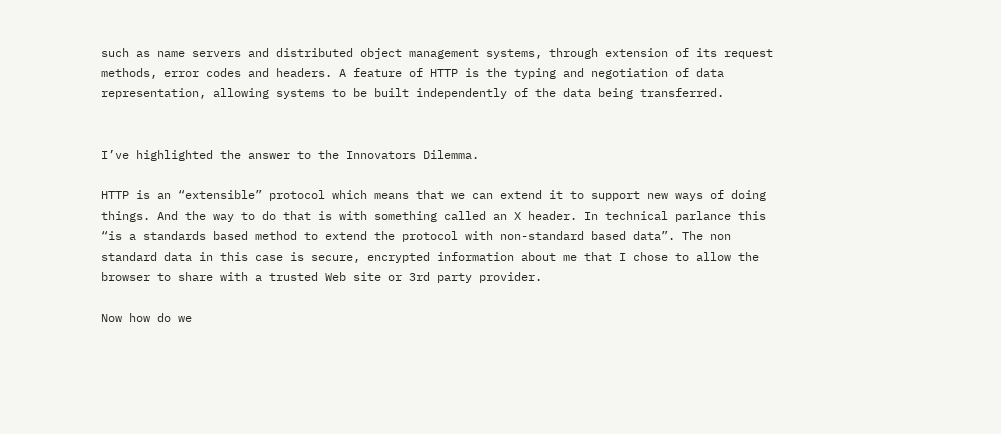such as name servers and distributed object management systems, through extension of its request methods, error codes and headers. A feature of HTTP is the typing and negotiation of data representation, allowing systems to be built independently of the data being transferred.


I’ve highlighted the answer to the Innovators Dilemma.

HTTP is an “extensible” protocol which means that we can extend it to support new ways of doing things. And the way to do that is with something called an X header. In technical parlance this “is a standards based method to extend the protocol with non-standard based data”. The non standard data in this case is secure, encrypted information about me that I chose to allow the browser to share with a trusted Web site or 3rd party provider.

Now how do we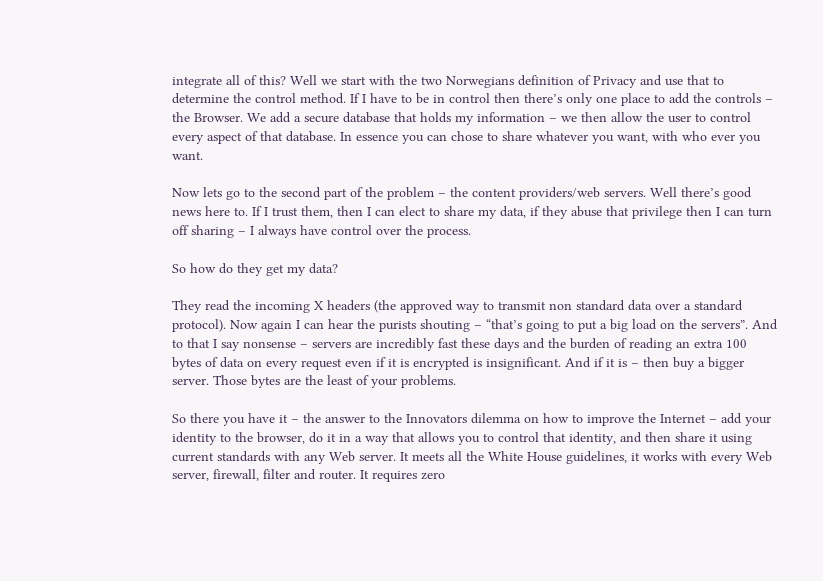integrate all of this? Well we start with the two Norwegians definition of Privacy and use that to determine the control method. If I have to be in control then there’s only one place to add the controls – the Browser. We add a secure database that holds my information – we then allow the user to control every aspect of that database. In essence you can chose to share whatever you want, with who ever you want.

Now lets go to the second part of the problem – the content providers/web servers. Well there’s good news here to. If I trust them, then I can elect to share my data, if they abuse that privilege then I can turn off sharing – I always have control over the process.

So how do they get my data?

They read the incoming X headers (the approved way to transmit non standard data over a standard protocol). Now again I can hear the purists shouting – “that’s going to put a big load on the servers”. And to that I say nonsense – servers are incredibly fast these days and the burden of reading an extra 100 bytes of data on every request even if it is encrypted is insignificant. And if it is – then buy a bigger server. Those bytes are the least of your problems.

So there you have it – the answer to the Innovators dilemma on how to improve the Internet – add your identity to the browser, do it in a way that allows you to control that identity, and then share it using current standards with any Web server. It meets all the White House guidelines, it works with every Web server, firewall, filter and router. It requires zero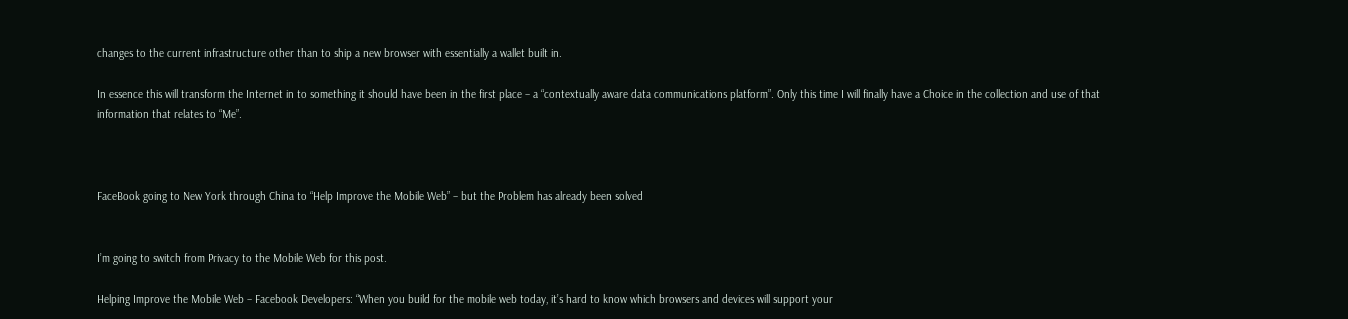changes to the current infrastructure other than to ship a new browser with essentially a wallet built in.

In essence this will transform the Internet in to something it should have been in the first place – a “contextually aware data communications platform”. Only this time I will finally have a Choice in the collection and use of that information that relates to “Me”.



FaceBook going to New York through China to “Help Improve the Mobile Web” – but the Problem has already been solved


I’m going to switch from Privacy to the Mobile Web for this post.

Helping Improve the Mobile Web – Facebook Developers: “When you build for the mobile web today, it’s hard to know which browsers and devices will support your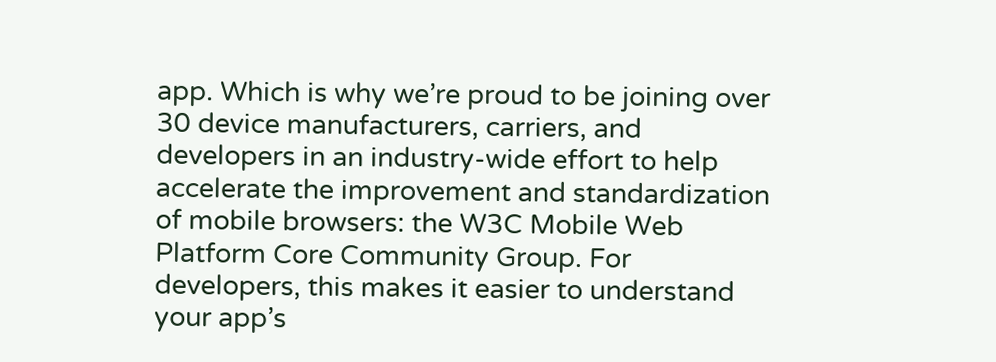app. Which is why we’re proud to be joining over 30 device manufacturers, carriers, and developers in an industry-wide effort to help accelerate the improvement and standardization of mobile browsers: the W3C Mobile Web Platform Core Community Group. For developers, this makes it easier to understand your app’s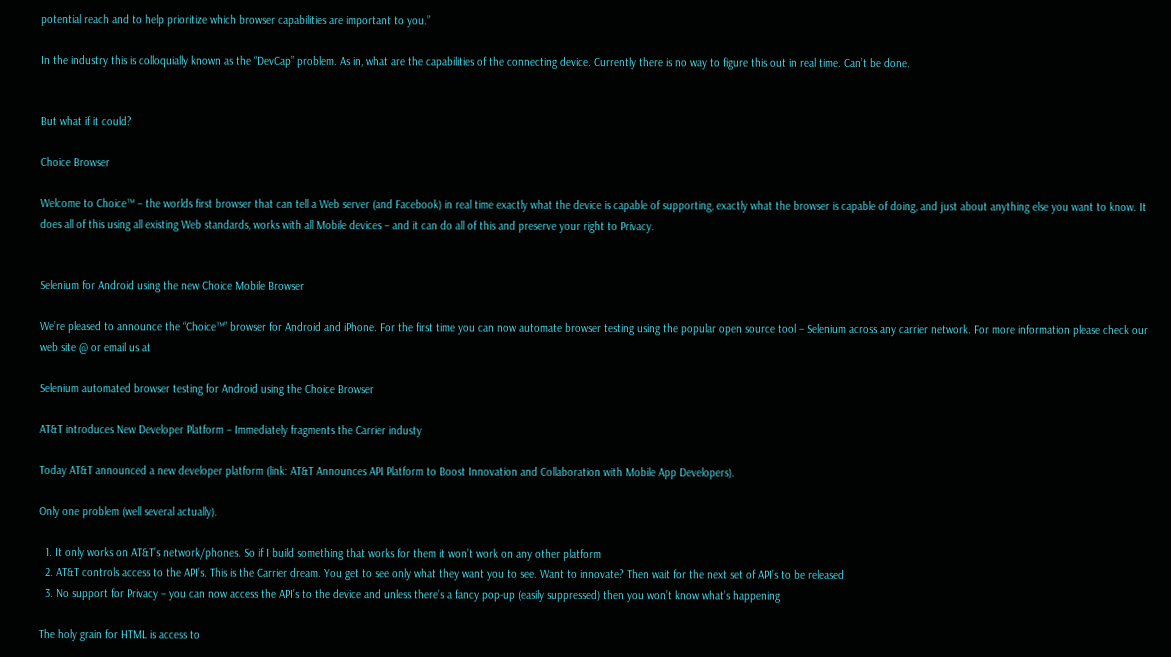potential reach and to help prioritize which browser capabilities are important to you.”

In the industry this is colloquially known as the “DevCap” problem. As in, what are the capabilities of the connecting device. Currently there is no way to figure this out in real time. Can’t be done.


But what if it could?

Choice Browser

Welcome to Choice™ – the worlds first browser that can tell a Web server (and Facebook) in real time exactly what the device is capable of supporting, exactly what the browser is capable of doing, and just about anything else you want to know. It does all of this using all existing Web standards, works with all Mobile devices – and it can do all of this and preserve your right to Privacy.


Selenium for Android using the new Choice Mobile Browser

We’re pleased to announce the “Choice™” browser for Android and iPhone. For the first time you can now automate browser testing using the popular open source tool – Selenium across any carrier network. For more information please check our web site @ or email us at

Selenium automated browser testing for Android using the Choice Browser

AT&T introduces New Developer Platform – Immediately fragments the Carrier industy

Today AT&T announced a new developer platform (link: AT&T Announces API Platform to Boost Innovation and Collaboration with Mobile App Developers).

Only one problem (well several actually).

  1. It only works on AT&T’s network/phones. So if I build something that works for them it won’t work on any other platform
  2. AT&T controls access to the API’s. This is the Carrier dream. You get to see only what they want you to see. Want to innovate? Then wait for the next set of API’s to be released
  3. No support for Privacy – you can now access the API’s to the device and unless there’s a fancy pop-up (easily suppressed) then you won’t know what’s happening

The holy grain for HTML is access to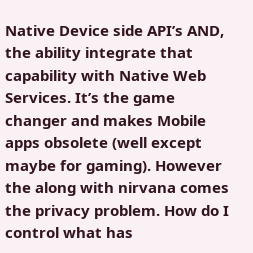Native Device side API’s AND, the ability integrate that capability with Native Web Services. It’s the game changer and makes Mobile apps obsolete (well except maybe for gaming). However the along with nirvana comes the privacy problem. How do I control what has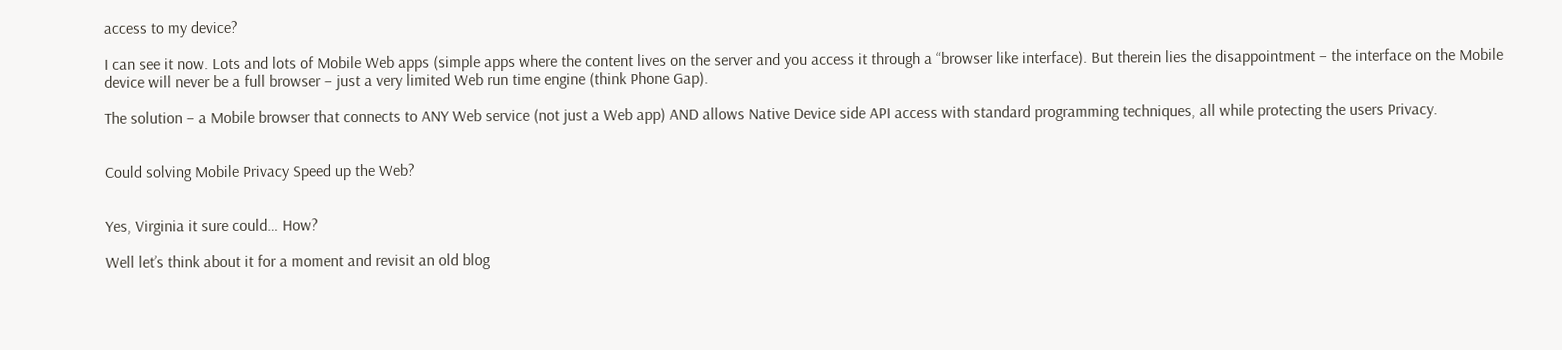access to my device?

I can see it now. Lots and lots of Mobile Web apps (simple apps where the content lives on the server and you access it through a “browser like interface). But therein lies the disappointment – the interface on the Mobile device will never be a full browser – just a very limited Web run time engine (think Phone Gap).

The solution – a Mobile browser that connects to ANY Web service (not just a Web app) AND allows Native Device side API access with standard programming techniques, all while protecting the users Privacy.


Could solving Mobile Privacy Speed up the Web?


Yes, Virginia it sure could… How?

Well let’s think about it for a moment and revisit an old blog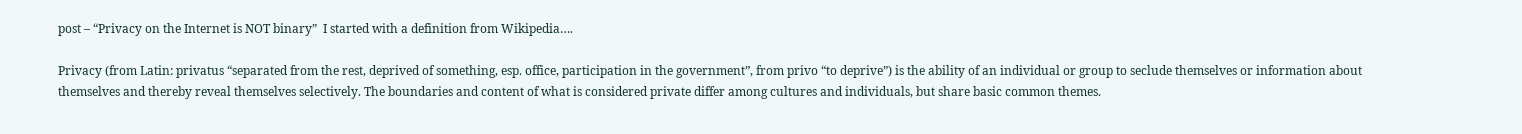post – “Privacy on the Internet is NOT binary”  I started with a definition from Wikipedia….

Privacy (from Latin: privatus “separated from the rest, deprived of something, esp. office, participation in the government”, from privo “to deprive”) is the ability of an individual or group to seclude themselves or information about themselves and thereby reveal themselves selectively. The boundaries and content of what is considered private differ among cultures and individuals, but share basic common themes.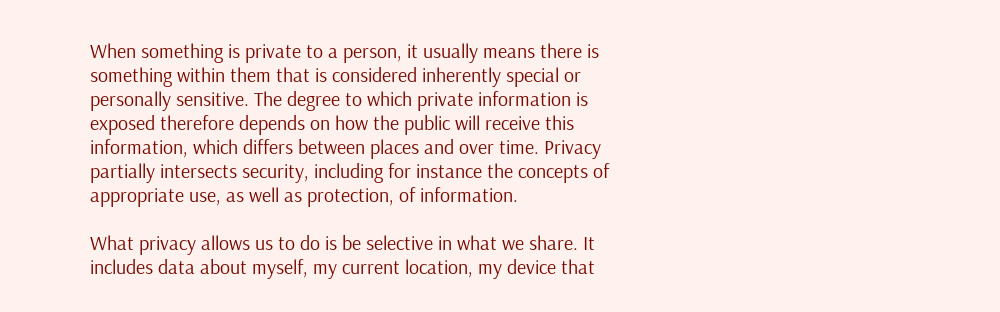When something is private to a person, it usually means there is something within them that is considered inherently special or personally sensitive. The degree to which private information is exposed therefore depends on how the public will receive this information, which differs between places and over time. Privacy partially intersects security, including for instance the concepts of appropriate use, as well as protection, of information.

What privacy allows us to do is be selective in what we share. It includes data about myself, my current location, my device that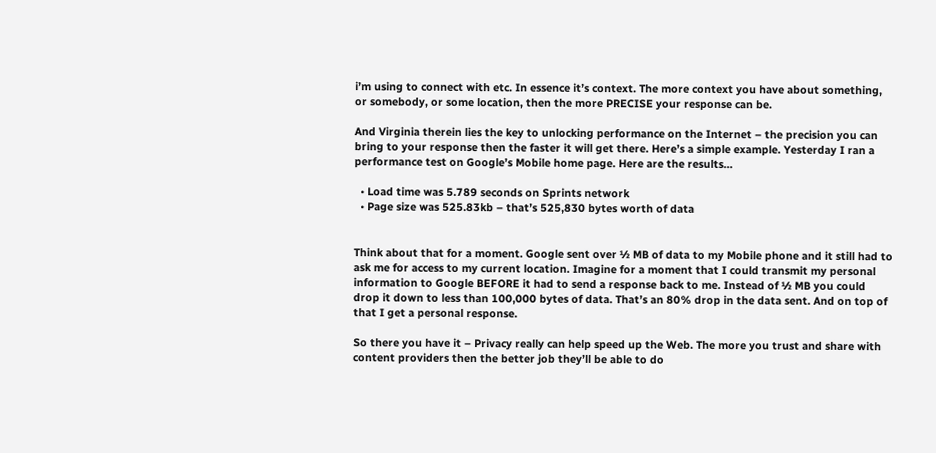i’m using to connect with etc. In essence it’s context. The more context you have about something, or somebody, or some location, then the more PRECISE your response can be.

And Virginia therein lies the key to unlocking performance on the Internet – the precision you can bring to your response then the faster it will get there. Here’s a simple example. Yesterday I ran a performance test on Google’s Mobile home page. Here are the results…

  • Load time was 5.789 seconds on Sprints network
  • Page size was 525.83kb – that’s 525,830 bytes worth of data


Think about that for a moment. Google sent over ½ MB of data to my Mobile phone and it still had to ask me for access to my current location. Imagine for a moment that I could transmit my personal information to Google BEFORE it had to send a response back to me. Instead of ½ MB you could drop it down to less than 100,000 bytes of data. That’s an 80% drop in the data sent. And on top of that I get a personal response.

So there you have it – Privacy really can help speed up the Web. The more you trust and share with content providers then the better job they’ll be able to do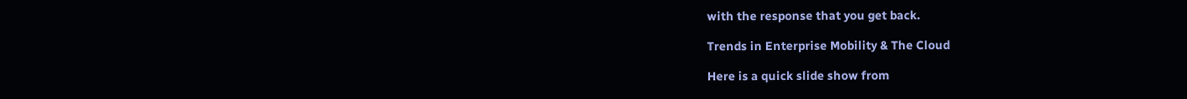with the response that you get back.

Trends in Enterprise Mobility & The Cloud

Here is a quick slide show from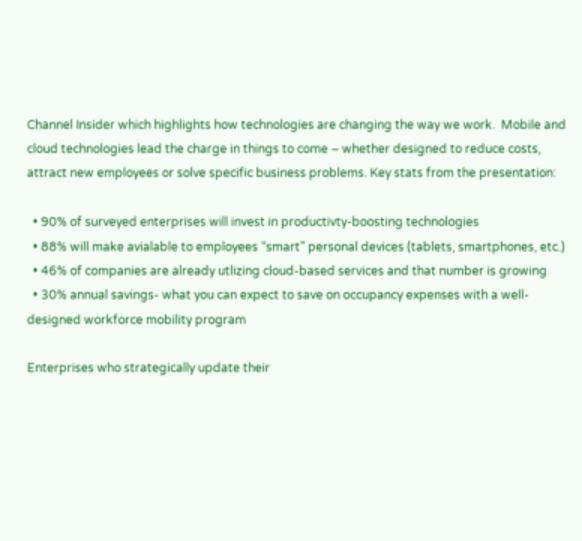Channel Insider which highlights how technologies are changing the way we work.  Mobile and cloud technologies lead the charge in things to come – whether designed to reduce costs, attract new employees or solve specific business problems. Key stats from the presentation:

  • 90% of surveyed enterprises will invest in productivty-boosting technologies
  • 88% will make avialable to employees “smart” personal devices (tablets, smartphones, etc.)
  • 46% of companies are already utlizing cloud-based services and that number is growing
  • 30% annual savings- what you can expect to save on occupancy expenses with a well-designed workforce mobility program

Enterprises who strategically update their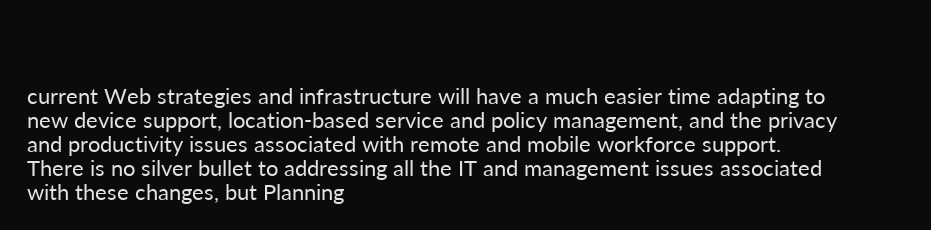current Web strategies and infrastructure will have a much easier time adapting to new device support, location-based service and policy management, and the privacy  and productivity issues associated with remote and mobile workforce support.  There is no silver bullet to addressing all the IT and management issues associated with these changes, but Planning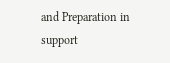and Preparation in support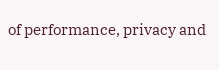of performance, privacy and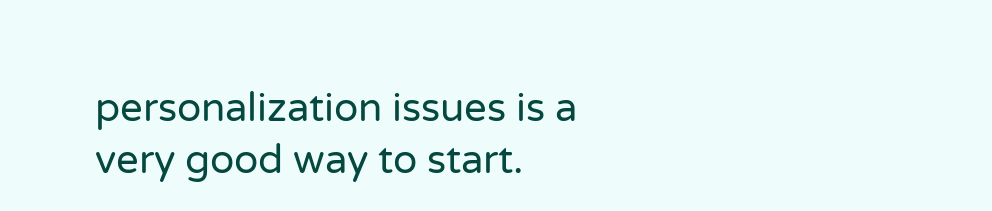personalization issues is a very good way to start.